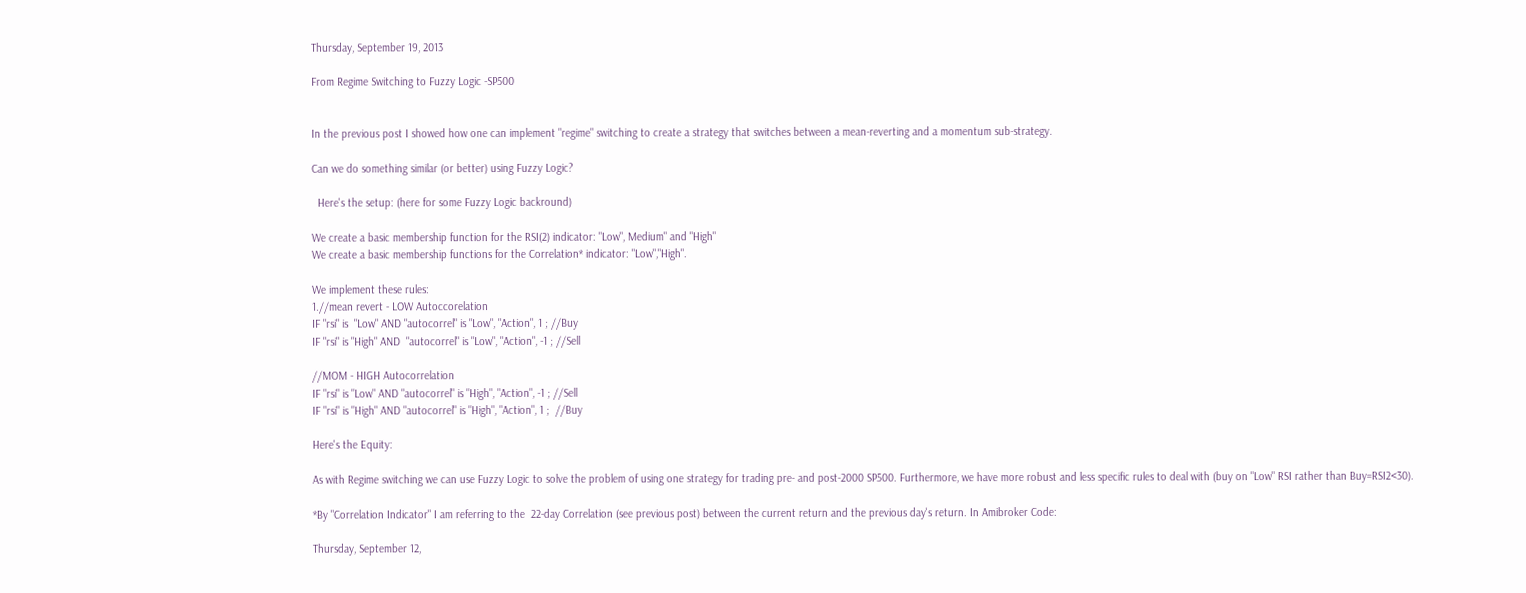Thursday, September 19, 2013

From Regime Switching to Fuzzy Logic -SP500


In the previous post I showed how one can implement "regime" switching to create a strategy that switches between a mean-reverting and a momentum sub-strategy.

Can we do something similar (or better) using Fuzzy Logic?

  Here's the setup: (here for some Fuzzy Logic backround)

We create a basic membership function for the RSI(2) indicator: "Low", Medium" and "High"
We create a basic membership functions for the Correlation* indicator: "Low","High".

We implement these rules:
1.//mean revert - LOW Autoccorelation
IF "rsi" is  "Low" AND "autocorrel" is "Low", "Action", 1 ; //Buy
IF "rsi" is "High" AND  "autocorrel" is "Low", "Action", -1 ; //Sell

//MOM - HIGH Autocorrelation
IF "rsi" is "Low" AND "autocorrel" is "High", "Action", -1 ; //Sell
IF "rsi" is "High" AND "autocorrel" is "High", "Action", 1 ;  //Buy

Here's the Equity:

As with Regime switching we can use Fuzzy Logic to solve the problem of using one strategy for trading pre- and post-2000 SP500. Furthermore, we have more robust and less specific rules to deal with (buy on "Low" RSI rather than Buy=RSI2<30).

*By "Correlation Indicator" I am referring to the  22-day Correlation (see previous post) between the current return and the previous day's return. In Amibroker Code:

Thursday, September 12,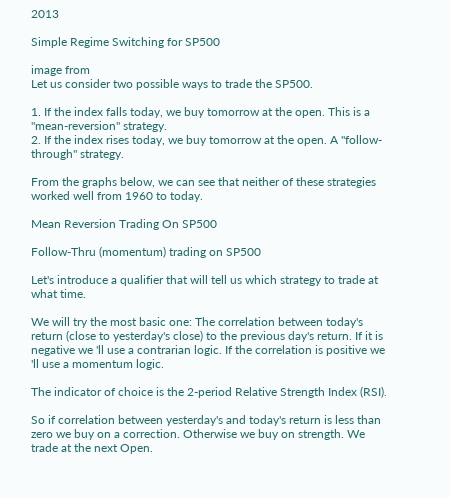2013

Simple Regime Switching for SP500

image from
Let us consider two possible ways to trade the SP500.

1. If the index falls today, we buy tomorrow at the open. This is a "mean-reversion" strategy.
2. If the index rises today, we buy tomorrow at the open. A "follow-through" strategy.

From the graphs below, we can see that neither of these strategies worked well from 1960 to today.

Mean Reversion Trading On SP500

Follow-Thru (momentum) trading on SP500

Let's introduce a qualifier that will tell us which strategy to trade at what time.

We will try the most basic one: The correlation between today's return (close to yesterday's close) to the previous day's return. If it is negative we 'll use a contrarian logic. If the correlation is positive we 'll use a momentum logic.

The indicator of choice is the 2-period Relative Strength Index (RSI).

So if correlation between yesterday's and today's return is less than zero we buy on a correction. Otherwise we buy on strength. We trade at the next Open.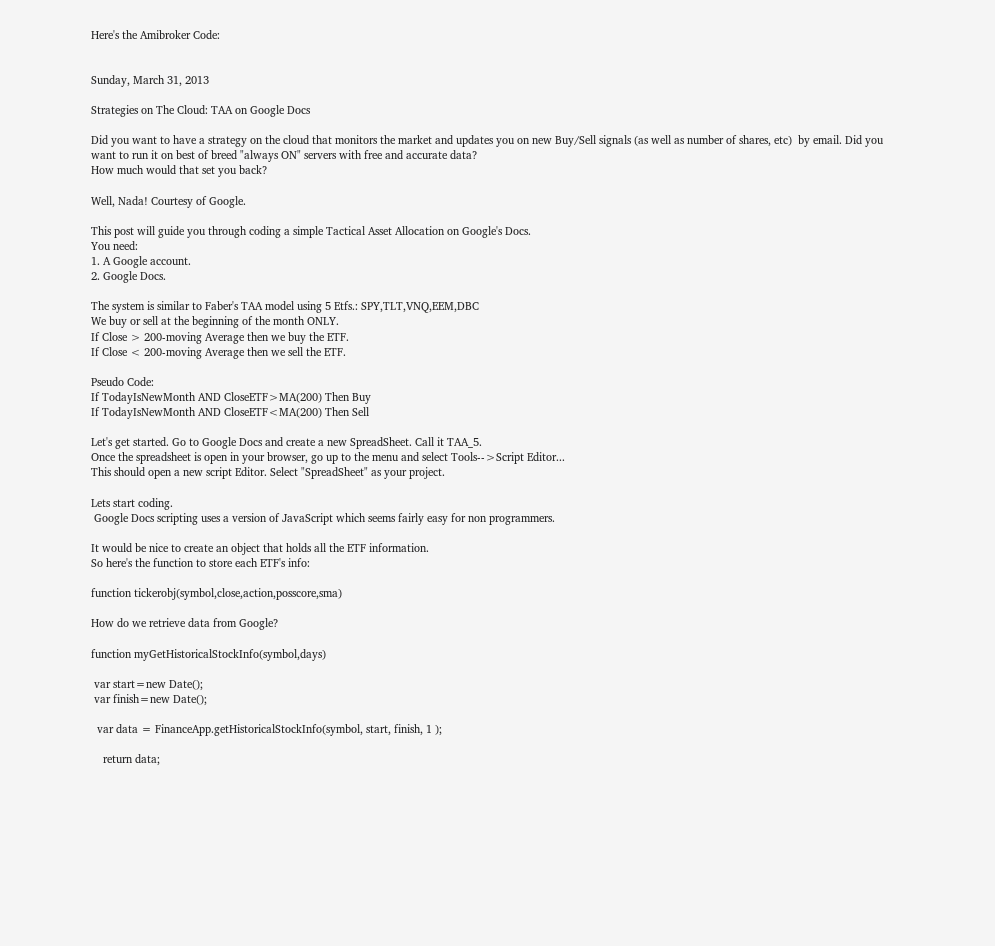Here's the Amibroker Code:


Sunday, March 31, 2013

Strategies on The Cloud: TAA on Google Docs

Did you want to have a strategy on the cloud that monitors the market and updates you on new Buy/Sell signals (as well as number of shares, etc)  by email. Did you want to run it on best of breed "always ON" servers with free and accurate data?
How much would that set you back?

Well, Nada! Courtesy of Google.

This post will guide you through coding a simple Tactical Asset Allocation on Google's Docs.
You need:
1. A Google account.
2. Google Docs.

The system is similar to Faber's TAA model using 5 Etfs.: SPY,TLT,VNQ,EEM,DBC
We buy or sell at the beginning of the month ONLY.
If Close > 200-moving Average then we buy the ETF.
If Close < 200-moving Average then we sell the ETF.

Pseudo Code:
If TodayIsNewMonth AND CloseETF>MA(200) Then Buy
If TodayIsNewMonth AND CloseETF<MA(200) Then Sell

Let's get started. Go to Google Docs and create a new SpreadSheet. Call it TAA_5.
Once the spreadsheet is open in your browser, go up to the menu and select Tools-->Script Editor...
This should open a new script Editor. Select "SpreadSheet" as your project.

Lets start coding.
 Google Docs scripting uses a version of JavaScript which seems fairly easy for non programmers.

It would be nice to create an object that holds all the ETF information.
So here's the function to store each ETF's info:

function tickerobj(symbol,close,action,posscore,sma)

How do we retrieve data from Google?

function myGetHistoricalStockInfo(symbol,days)

 var start=new Date();
 var finish=new Date();

  var data = FinanceApp.getHistoricalStockInfo(symbol, start, finish, 1 );

    return data;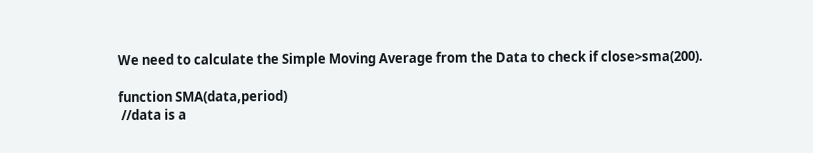We need to calculate the Simple Moving Average from the Data to check if close>sma(200).

function SMA(data,period)
 //data is a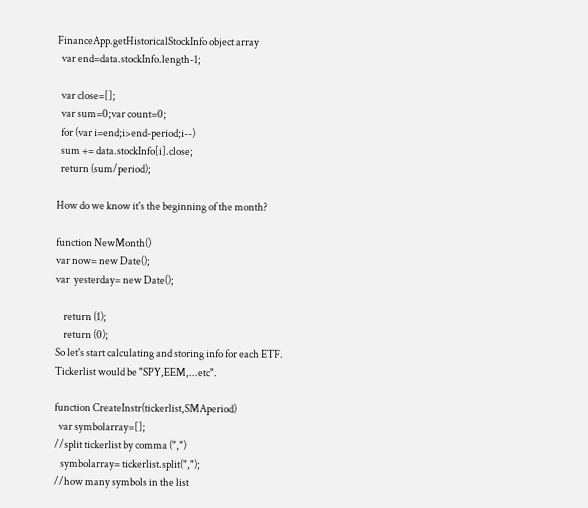FinanceApp.getHistoricalStockInfo object array
  var end=data.stockInfo.length-1;

  var close=[];
  var sum=0;var count=0;
  for (var i=end;i>end-period;i--)
  sum += data.stockInfo[i].close;
  return (sum/period);

How do we know it's the beginning of the month?

function NewMonth()
var now= new Date();
var  yesterday= new Date();

    return (1);
    return (0);
So let's start calculating and storing info for each ETF. Tickerlist would be "SPY,EEM,...etc".

function CreateInstr(tickerlist,SMAperiod)
  var symbolarray=[];
//split tickerlist by comma (",")
   symbolarray= tickerlist.split(",");
//how many symbols in the list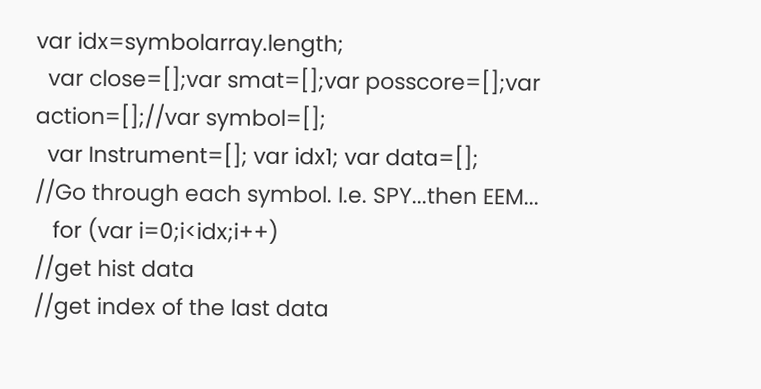var idx=symbolarray.length;
  var close=[];var smat=[];var posscore=[];var action=[];//var symbol=[];
  var Instrument=[]; var idx1; var data=[];
//Go through each symbol. I.e. SPY...then EEM...
   for (var i=0;i<idx;i++)
//get hist data
//get index of the last data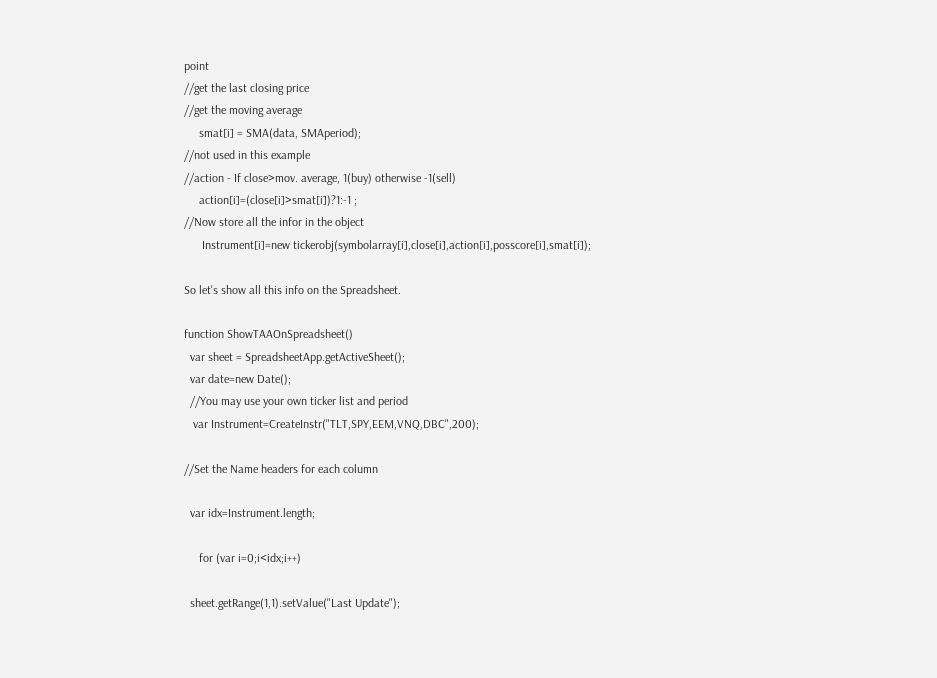point
//get the last closing price
//get the moving average
     smat[i] = SMA(data, SMAperiod);
//not used in this example
//action - If close>mov. average, 1(buy) otherwise -1(sell)
     action[i]=(close[i]>smat[i])?1:-1 ;
//Now store all the infor in the object
      Instrument[i]=new tickerobj(symbolarray[i],close[i],action[i],posscore[i],smat[i]);

So let's show all this info on the Spreadsheet.

function ShowTAAOnSpreadsheet()
  var sheet = SpreadsheetApp.getActiveSheet();
  var date=new Date();
  //You may use your own ticker list and period
   var Instrument=CreateInstr("TLT,SPY,EEM,VNQ,DBC",200);

//Set the Name headers for each column

  var idx=Instrument.length;

     for (var i=0;i<idx;i++)

  sheet.getRange(1,1).setValue("Last Update");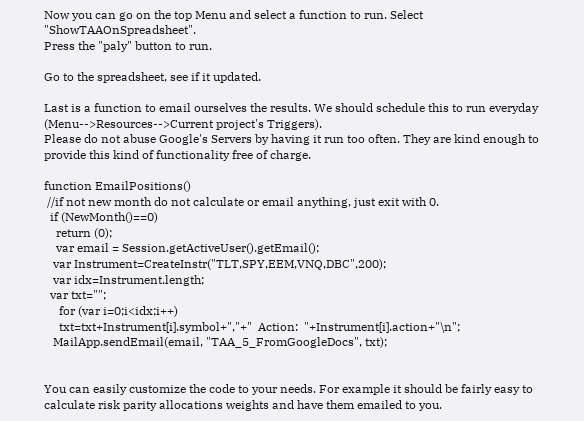Now you can go on the top Menu and select a function to run. Select "ShowTAAOnSpreadsheet".
Press the "paly" button to run.

Go to the spreadsheet, see if it updated.

Last is a function to email ourselves the results. We should schedule this to run everyday (Menu-->Resources-->Current project's Triggers).
Please do not abuse Google's Servers by having it run too often. They are kind enough to provide this kind of functionality free of charge.

function EmailPositions()
 //if not new month do not calculate or email anything, just exit with 0.
  if (NewMonth()==0)
    return (0);
    var email = Session.getActiveUser().getEmail();
   var Instrument=CreateInstr("TLT,SPY,EEM,VNQ,DBC",200);
   var idx=Instrument.length;
  var txt="";
     for (var i=0;i<idx;i++)
     txt=txt+Instrument[i].symbol+","+"  Action:  "+Instrument[i].action+"\n";
   MailApp.sendEmail(email, "TAA_5_FromGoogleDocs", txt);


You can easily customize the code to your needs. For example it should be fairly easy to calculate risk parity allocations weights and have them emailed to you.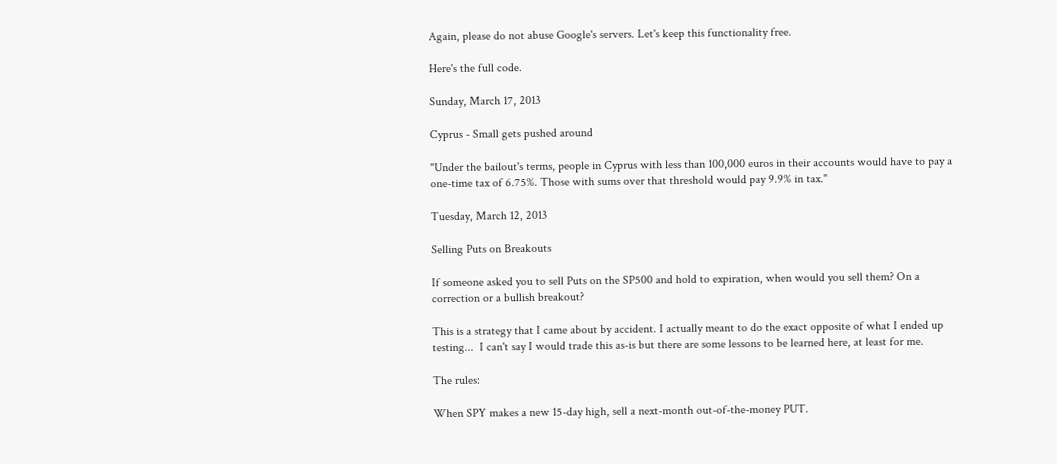Again, please do not abuse Google's servers. Let's keep this functionality free.

Here's the full code.

Sunday, March 17, 2013

Cyprus - Small gets pushed around

"Under the bailout's terms, people in Cyprus with less than 100,000 euros in their accounts would have to pay a one-time tax of 6.75%. Those with sums over that threshold would pay 9.9% in tax."

Tuesday, March 12, 2013

Selling Puts on Breakouts

If someone asked you to sell Puts on the SP500 and hold to expiration, when would you sell them? On a correction or a bullish breakout?

This is a strategy that I came about by accident. I actually meant to do the exact opposite of what I ended up testing...  I can't say I would trade this as-is but there are some lessons to be learned here, at least for me.

The rules:

When SPY makes a new 15-day high, sell a next-month out-of-the-money PUT.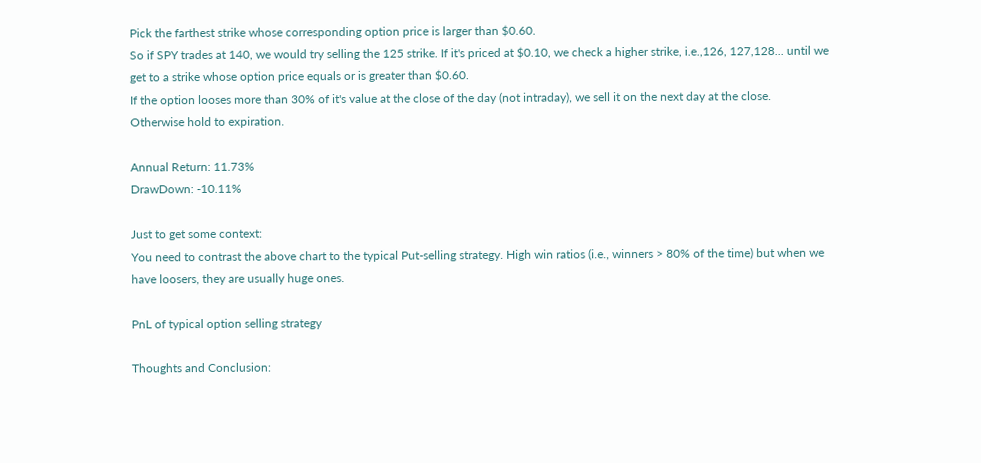Pick the farthest strike whose corresponding option price is larger than $0.60.
So if SPY trades at 140, we would try selling the 125 strike. If it's priced at $0.10, we check a higher strike, i.e.,126, 127,128... until we get to a strike whose option price equals or is greater than $0.60.
If the option looses more than 30% of it's value at the close of the day (not intraday), we sell it on the next day at the close.
Otherwise hold to expiration.

Annual Return: 11.73%
DrawDown: -10.11%

Just to get some context:
You need to contrast the above chart to the typical Put-selling strategy. High win ratios (i.e., winners > 80% of the time) but when we have loosers, they are usually huge ones.

PnL of typical option selling strategy

Thoughts and Conclusion: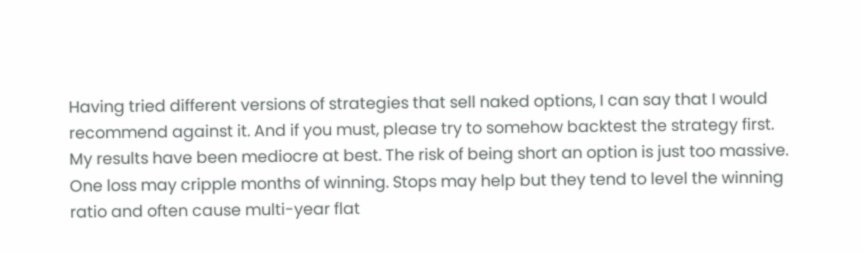Having tried different versions of strategies that sell naked options, I can say that I would recommend against it. And if you must, please try to somehow backtest the strategy first.
My results have been mediocre at best. The risk of being short an option is just too massive. One loss may cripple months of winning. Stops may help but they tend to level the winning ratio and often cause multi-year flat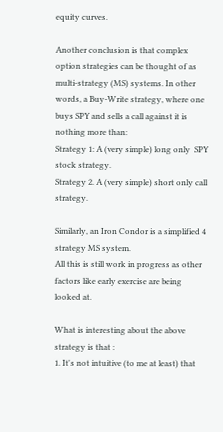equity curves.

Another conclusion is that complex option strategies can be thought of as  multi-strategy (MS) systems. In other words, a Buy-Write strategy, where one buys SPY and sells a call against it is nothing more than:
Strategy 1: A (very simple) long only  SPY stock strategy.
Strategy 2. A (very simple) short only call strategy.

Similarly, an Iron Condor is a simplified 4 strategy MS system.
All this is still work in progress as other factors like early exercise are being looked at.

What is interesting about the above strategy is that :
1. It's not intuitive (to me at least) that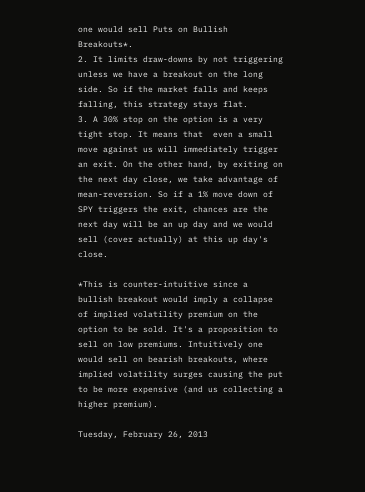one would sell Puts on Bullish Breakouts*.
2. It limits draw-downs by not triggering unless we have a breakout on the long side. So if the market falls and keeps falling, this strategy stays flat.
3. A 30% stop on the option is a very tight stop. It means that  even a small move against us will immediately trigger an exit. On the other hand, by exiting on the next day close, we take advantage of mean-reversion. So if a 1% move down of SPY triggers the exit, chances are the next day will be an up day and we would sell (cover actually) at this up day's close.

*This is counter-intuitive since a bullish breakout would imply a collapse of implied volatility premium on the option to be sold. It's a proposition to sell on low premiums. Intuitively one would sell on bearish breakouts, where implied volatility surges causing the put to be more expensive (and us collecting a higher premium).

Tuesday, February 26, 2013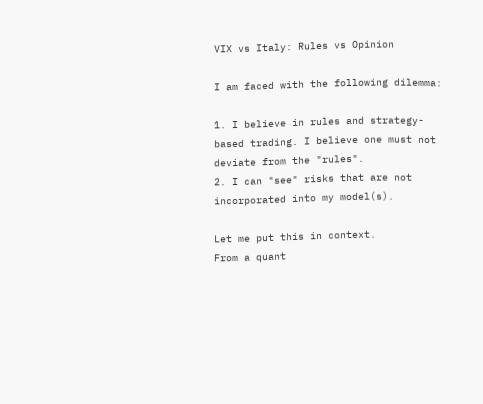VIX vs Italy: Rules vs Opinion

I am faced with the following dilemma:

1. I believe in rules and strategy-based trading. I believe one must not deviate from the "rules".
2. I can "see" risks that are not incorporated into my model(s).

Let me put this in context.
From a quant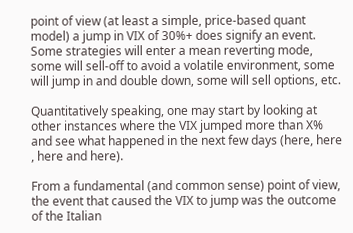point of view (at least a simple, price-based quant model) a jump in VIX of 30%+ does signify an event. Some strategies will enter a mean reverting mode, some will sell-off to avoid a volatile environment, some will jump in and double down, some will sell options, etc.

Quantitatively speaking, one may start by looking at other instances where the VIX jumped more than X% and see what happened in the next few days (here, here , here and here).

From a fundamental (and common sense) point of view, the event that caused the VIX to jump was the outcome of the Italian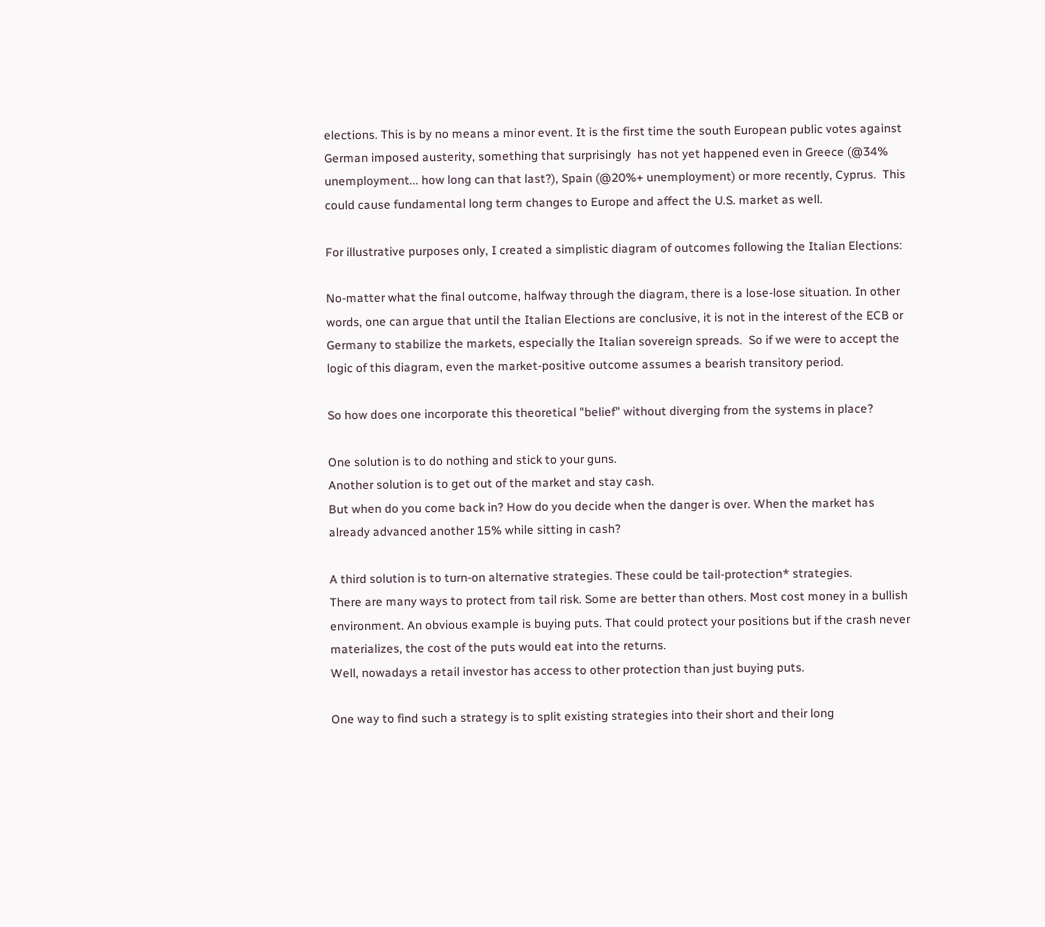elections. This is by no means a minor event. It is the first time the south European public votes against German imposed austerity, something that surprisingly  has not yet happened even in Greece (@34% unemployment... how long can that last?), Spain (@20%+ unemployment) or more recently, Cyprus.  This could cause fundamental long term changes to Europe and affect the U.S. market as well.

For illustrative purposes only, I created a simplistic diagram of outcomes following the Italian Elections:

No-matter what the final outcome, halfway through the diagram, there is a lose-lose situation. In other words, one can argue that until the Italian Elections are conclusive, it is not in the interest of the ECB or Germany to stabilize the markets, especially the Italian sovereign spreads.  So if we were to accept the logic of this diagram, even the market-positive outcome assumes a bearish transitory period.

So how does one incorporate this theoretical "belief" without diverging from the systems in place?

One solution is to do nothing and stick to your guns.
Another solution is to get out of the market and stay cash.
But when do you come back in? How do you decide when the danger is over. When the market has already advanced another 15% while sitting in cash?

A third solution is to turn-on alternative strategies. These could be tail-protection* strategies.
There are many ways to protect from tail risk. Some are better than others. Most cost money in a bullish environment. An obvious example is buying puts. That could protect your positions but if the crash never materializes, the cost of the puts would eat into the returns.
Well, nowadays a retail investor has access to other protection than just buying puts.

One way to find such a strategy is to split existing strategies into their short and their long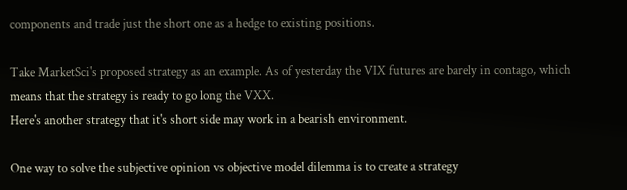components and trade just the short one as a hedge to existing positions.

Take MarketSci's proposed strategy as an example. As of yesterday the VIX futures are barely in contago, which means that the strategy is ready to go long the VXX.
Here's another strategy that it's short side may work in a bearish environment.

One way to solve the subjective opinion vs objective model dilemma is to create a strategy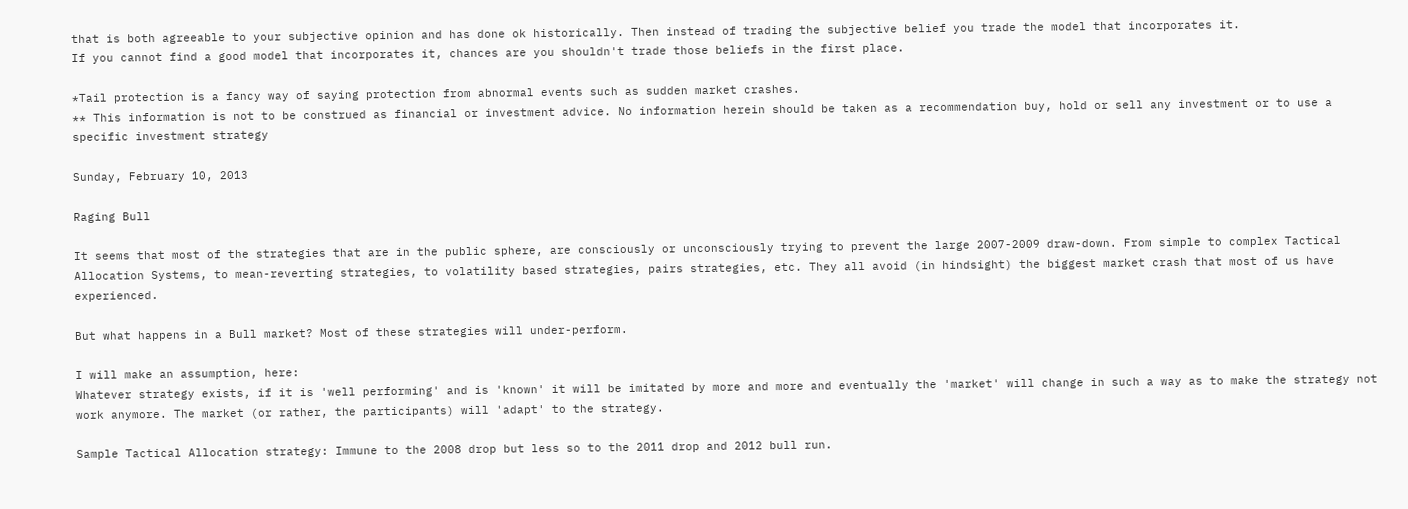that is both agreeable to your subjective opinion and has done ok historically. Then instead of trading the subjective belief you trade the model that incorporates it.
If you cannot find a good model that incorporates it, chances are you shouldn't trade those beliefs in the first place.

*Tail protection is a fancy way of saying protection from abnormal events such as sudden market crashes.
** This information is not to be construed as financial or investment advice. No information herein should be taken as a recommendation buy, hold or sell any investment or to use a specific investment strategy

Sunday, February 10, 2013

Raging Bull

It seems that most of the strategies that are in the public sphere, are consciously or unconsciously trying to prevent the large 2007-2009 draw-down. From simple to complex Tactical Allocation Systems, to mean-reverting strategies, to volatility based strategies, pairs strategies, etc. They all avoid (in hindsight) the biggest market crash that most of us have experienced.

But what happens in a Bull market? Most of these strategies will under-perform.

I will make an assumption, here:
Whatever strategy exists, if it is 'well performing' and is 'known' it will be imitated by more and more and eventually the 'market' will change in such a way as to make the strategy not work anymore. The market (or rather, the participants) will 'adapt' to the strategy.

Sample Tactical Allocation strategy: Immune to the 2008 drop but less so to the 2011 drop and 2012 bull run.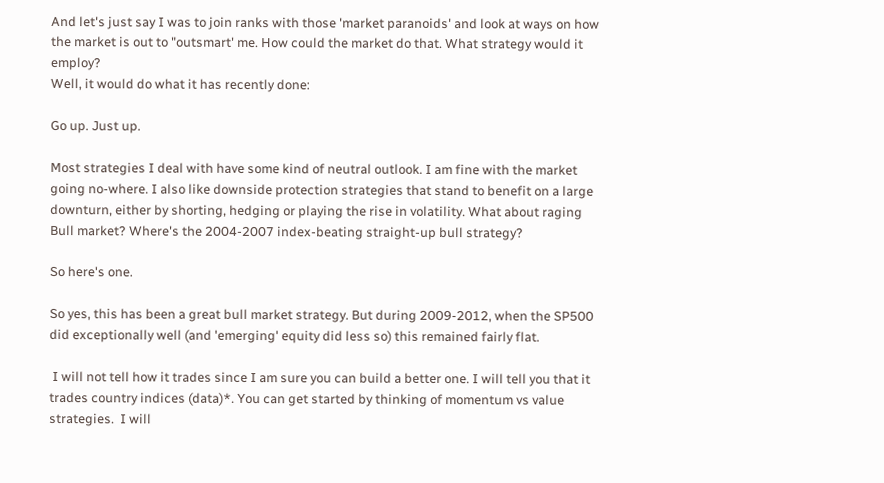And let's just say I was to join ranks with those 'market paranoids' and look at ways on how the market is out to "outsmart' me. How could the market do that. What strategy would it employ?
Well, it would do what it has recently done:

Go up. Just up.

Most strategies I deal with have some kind of neutral outlook. I am fine with the market going no-where. I also like downside protection strategies that stand to benefit on a large downturn, either by shorting, hedging or playing the rise in volatility. What about raging Bull market? Where's the 2004-2007 index-beating straight-up bull strategy?

So here's one.

So yes, this has been a great bull market strategy. But during 2009-2012, when the SP500 did exceptionally well (and 'emerging' equity did less so) this remained fairly flat.

 I will not tell how it trades since I am sure you can build a better one. I will tell you that it trades country indices (data)*. You can get started by thinking of momentum vs value strategies.  I will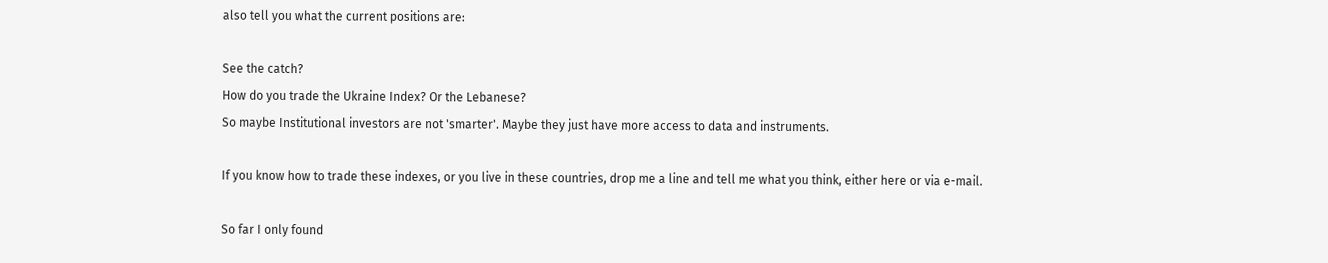also tell you what the current positions are:

See the catch?
How do you trade the Ukraine Index? Or the Lebanese?
So maybe Institutional investors are not 'smarter'. Maybe they just have more access to data and instruments.

If you know how to trade these indexes, or you live in these countries, drop me a line and tell me what you think, either here or via e-mail.

So far I only found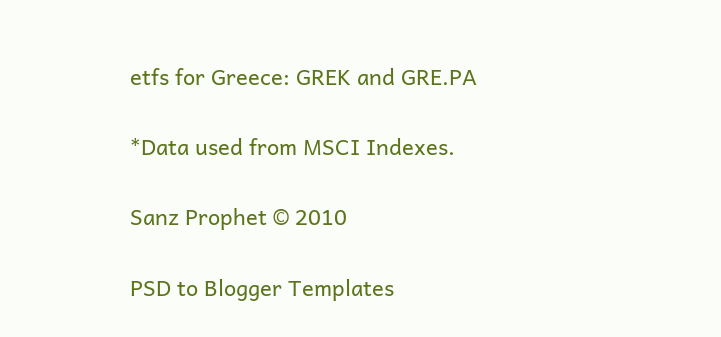etfs for Greece: GREK and GRE.PA

*Data used from MSCI Indexes.

Sanz Prophet © 2010

PSD to Blogger Templates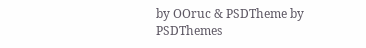by OOruc & PSDTheme by PSDThemes